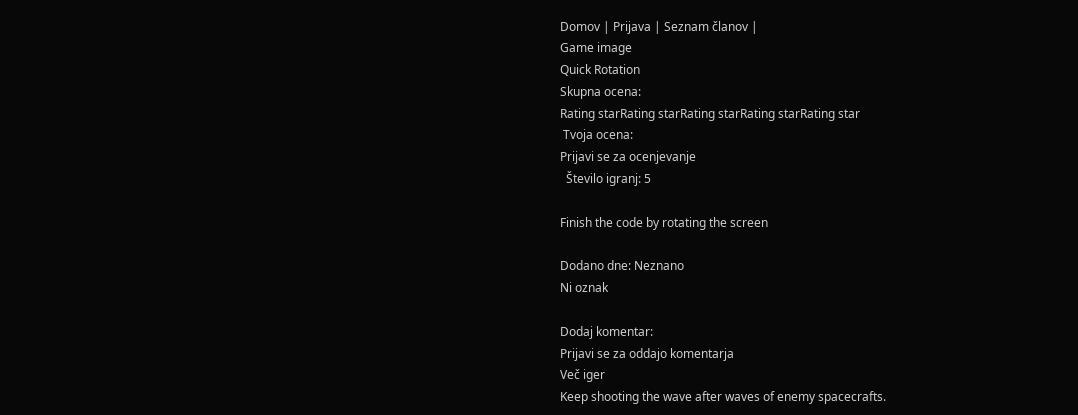Domov | Prijava | Seznam članov |
Game image
Quick Rotation
Skupna ocena:
Rating starRating starRating starRating starRating star
 Tvoja ocena:
Prijavi se za ocenjevanje
  Število igranj: 5

Finish the code by rotating the screen

Dodano dne: Neznano
Ni oznak

Dodaj komentar:
Prijavi se za oddajo komentarja
Več iger
Keep shooting the wave after waves of enemy spacecrafts.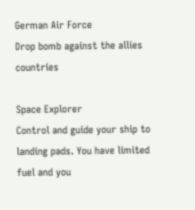German Air Force
Drop bomb against the allies countries

Space Explorer
Control and guide your ship to landing pads. You have limited fuel and you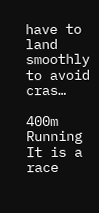have to land smoothly to avoid cras…

400m Running
It is a race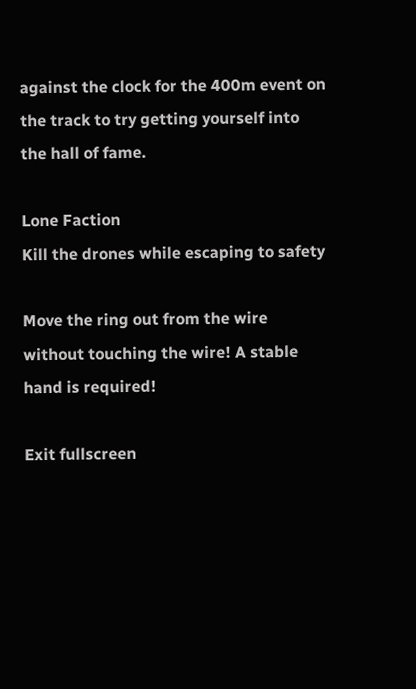against the clock for the 400m event on the track to try getting yourself into the hall of fame.

Lone Faction
Kill the drones while escaping to safety

Move the ring out from the wire without touching the wire! A stable hand is required!

Exit fullscreen